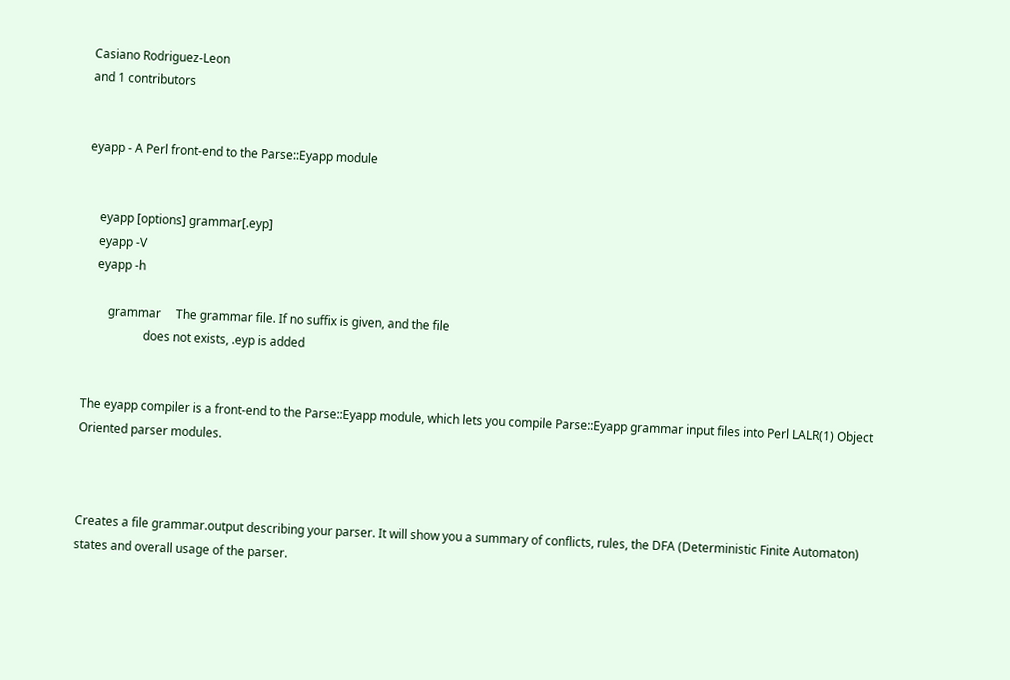Casiano Rodriguez-Leon
and 1 contributors


eyapp - A Perl front-end to the Parse::Eyapp module


    eyapp [options] grammar[.eyp]
    eyapp -V
    eyapp -h

        grammar     The grammar file. If no suffix is given, and the file
                    does not exists, .eyp is added


The eyapp compiler is a front-end to the Parse::Eyapp module, which lets you compile Parse::Eyapp grammar input files into Perl LALR(1) Object Oriented parser modules.



Creates a file grammar.output describing your parser. It will show you a summary of conflicts, rules, the DFA (Deterministic Finite Automaton) states and overall usage of the parser.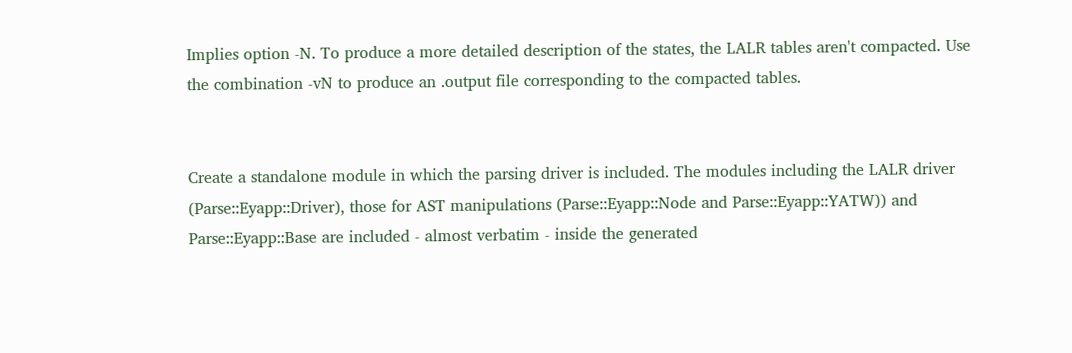Implies option -N. To produce a more detailed description of the states, the LALR tables aren't compacted. Use the combination -vN to produce an .output file corresponding to the compacted tables.


Create a standalone module in which the parsing driver is included. The modules including the LALR driver (Parse::Eyapp::Driver), those for AST manipulations (Parse::Eyapp::Node and Parse::Eyapp::YATW)) and Parse::Eyapp::Base are included - almost verbatim - inside the generated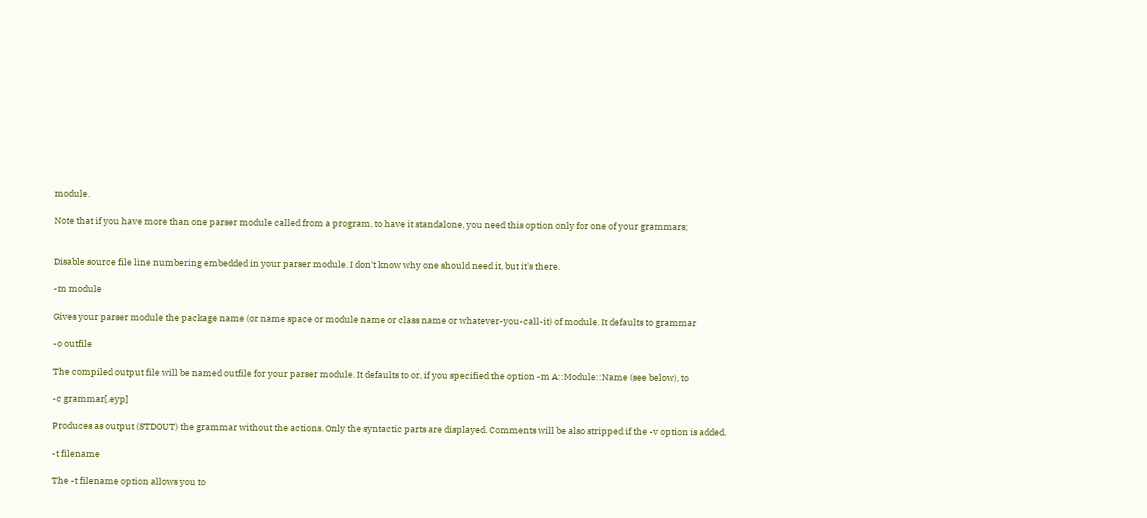module.

Note that if you have more than one parser module called from a program, to have it standalone, you need this option only for one of your grammars;


Disable source file line numbering embedded in your parser module. I don't know why one should need it, but it's there.

-m module

Gives your parser module the package name (or name space or module name or class name or whatever-you-call-it) of module. It defaults to grammar

-o outfile

The compiled output file will be named outfile for your parser module. It defaults to or, if you specified the option -m A::Module::Name (see below), to

-c grammar[.eyp]

Produces as output (STDOUT) the grammar without the actions. Only the syntactic parts are displayed. Comments will be also stripped if the -v option is added.

-t filename

The -t filename option allows you to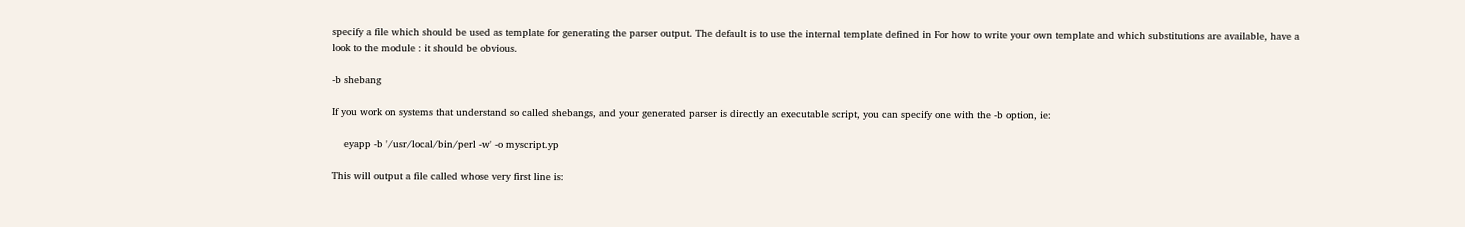specify a file which should be used as template for generating the parser output. The default is to use the internal template defined in For how to write your own template and which substitutions are available, have a look to the module : it should be obvious.

-b shebang

If you work on systems that understand so called shebangs, and your generated parser is directly an executable script, you can specify one with the -b option, ie:

    eyapp -b '/usr/local/bin/perl -w' -o myscript.yp

This will output a file called whose very first line is: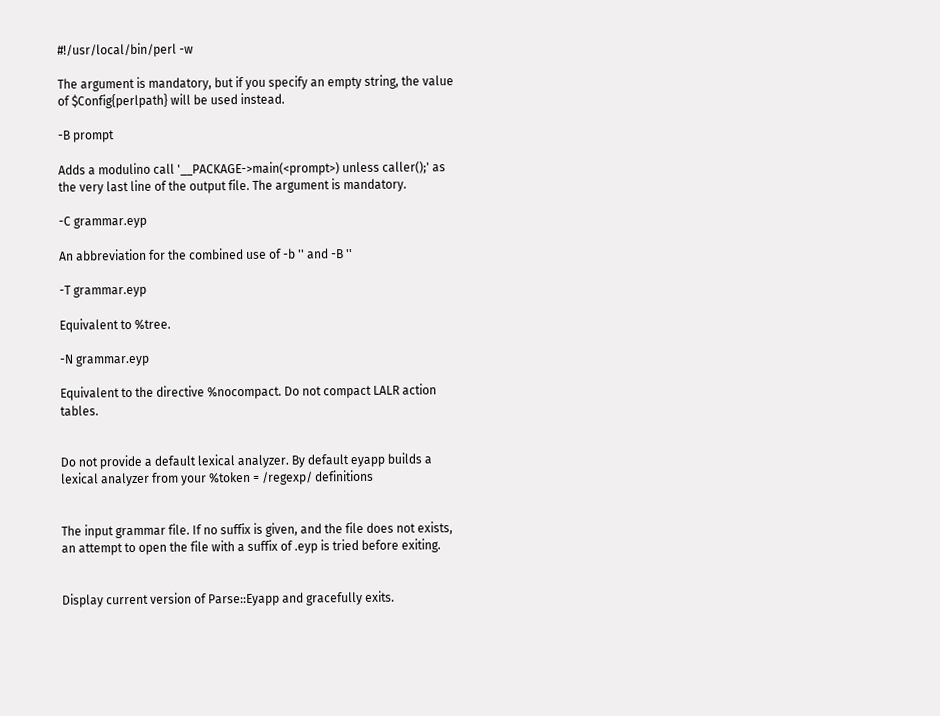#!/usr/local/bin/perl -w

The argument is mandatory, but if you specify an empty string, the value of $Config{perlpath} will be used instead.

-B prompt

Adds a modulino call '__PACKAGE->main(<prompt>) unless caller();' as the very last line of the output file. The argument is mandatory.

-C grammar.eyp

An abbreviation for the combined use of -b '' and -B ''

-T grammar.eyp

Equivalent to %tree.

-N grammar.eyp

Equivalent to the directive %nocompact. Do not compact LALR action tables.


Do not provide a default lexical analyzer. By default eyapp builds a lexical analyzer from your %token = /regexp/ definitions


The input grammar file. If no suffix is given, and the file does not exists, an attempt to open the file with a suffix of .eyp is tried before exiting.


Display current version of Parse::Eyapp and gracefully exits.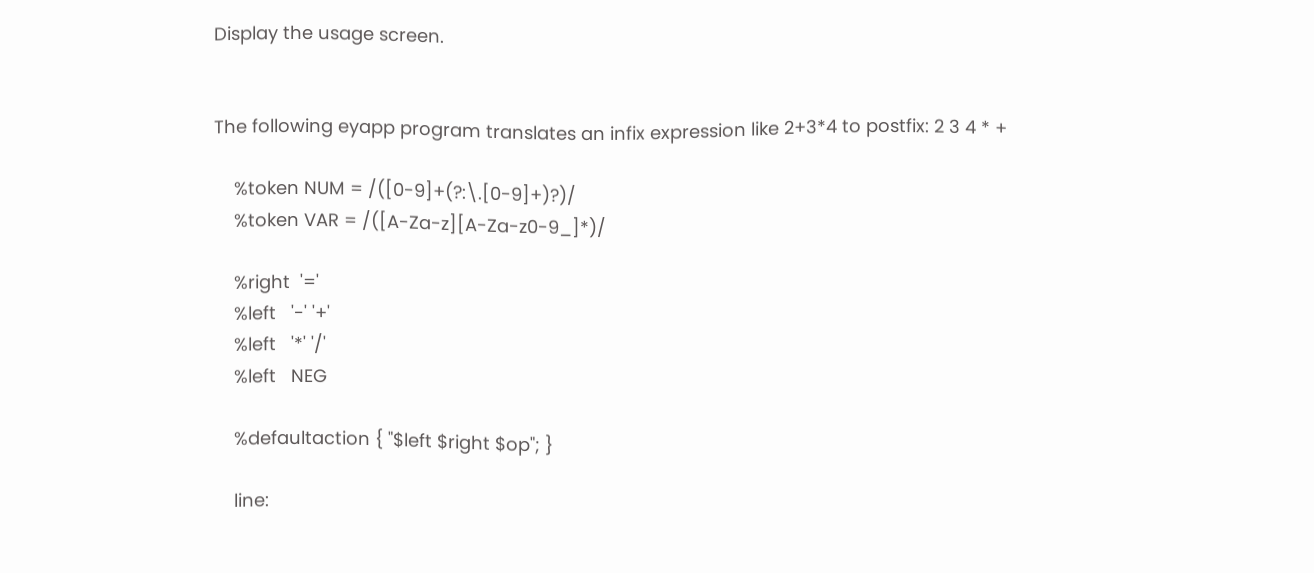Display the usage screen.


The following eyapp program translates an infix expression like 2+3*4 to postfix: 2 3 4 * +

    %token NUM = /([0-9]+(?:\.[0-9]+)?)/
    %token VAR = /([A-Za-z][A-Za-z0-9_]*)/

    %right  '='
    %left   '-' '+'
    %left   '*' '/'
    %left   NEG

    %defaultaction { "$left $right $op"; }

    line: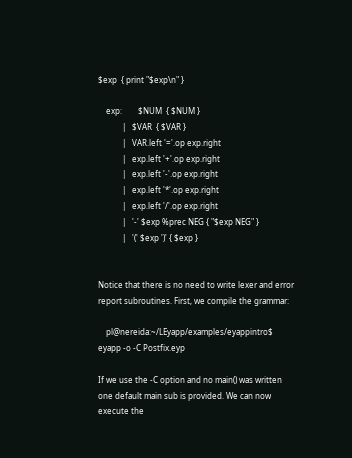$exp  { print "$exp\n" }

    exp:        $NUM  { $NUM }
            |   $VAR  { $VAR }
            |   VAR.left '='.op exp.right
            |   exp.left '+'.op exp.right
            |   exp.left '-'.op exp.right
            |   exp.left '*'.op exp.right
            |   exp.left '/'.op exp.right
            |   '-' $exp %prec NEG { "$exp NEG" }
            |   '(' $exp ')' { $exp }


Notice that there is no need to write lexer and error report subroutines. First, we compile the grammar:

    pl@nereida:~/LEyapp/examples/eyappintro$ eyapp -o -C Postfix.eyp

If we use the -C option and no main() was written one default main sub is provided. We can now execute the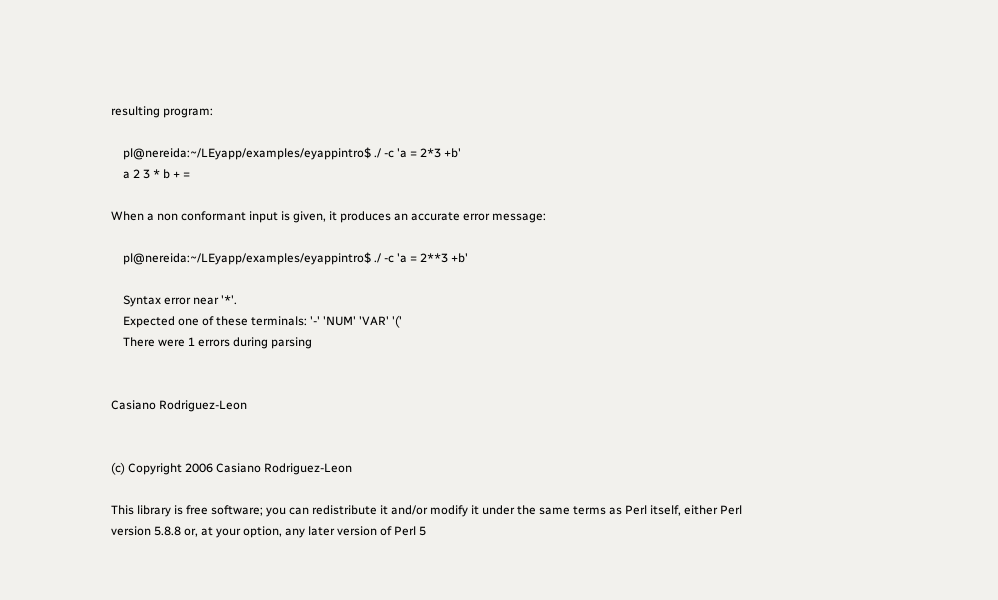resulting program:

    pl@nereida:~/LEyapp/examples/eyappintro$ ./ -c 'a = 2*3 +b'
    a 2 3 * b + =

When a non conformant input is given, it produces an accurate error message:

    pl@nereida:~/LEyapp/examples/eyappintro$ ./ -c 'a = 2**3 +b'

    Syntax error near '*'.
    Expected one of these terminals: '-' 'NUM' 'VAR' '('
    There were 1 errors during parsing


Casiano Rodriguez-Leon


(c) Copyright 2006 Casiano Rodriguez-Leon

This library is free software; you can redistribute it and/or modify it under the same terms as Perl itself, either Perl version 5.8.8 or, at your option, any later version of Perl 5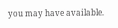you may have available.